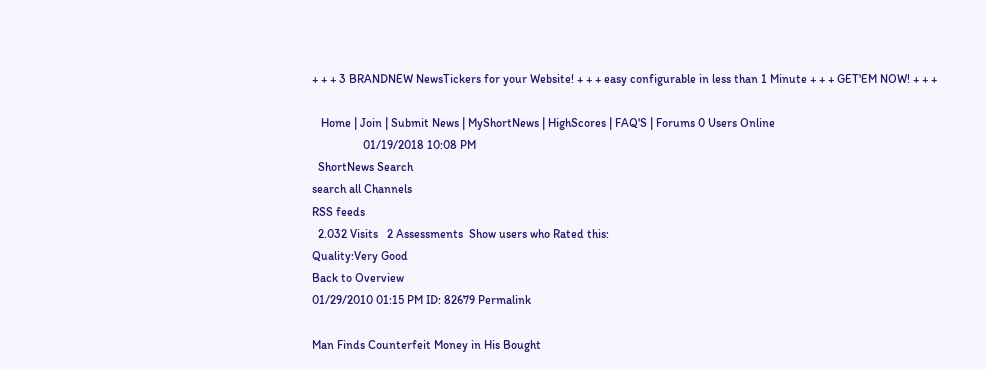+ + + 3 BRANDNEW NewsTickers for your Website! + + + easy configurable in less than 1 Minute + + + GET'EM NOW! + + +

   Home | Join | Submit News | MyShortNews | HighScores | FAQ'S | Forums 0 Users Online
                 01/19/2018 10:08 PM
  ShortNews Search
search all Channels
RSS feeds
  2.032 Visits   2 Assessments  Show users who Rated this:
Quality:Very Good
Back to Overview
01/29/2010 01:15 PM ID: 82679 Permalink

Man Finds Counterfeit Money in His Bought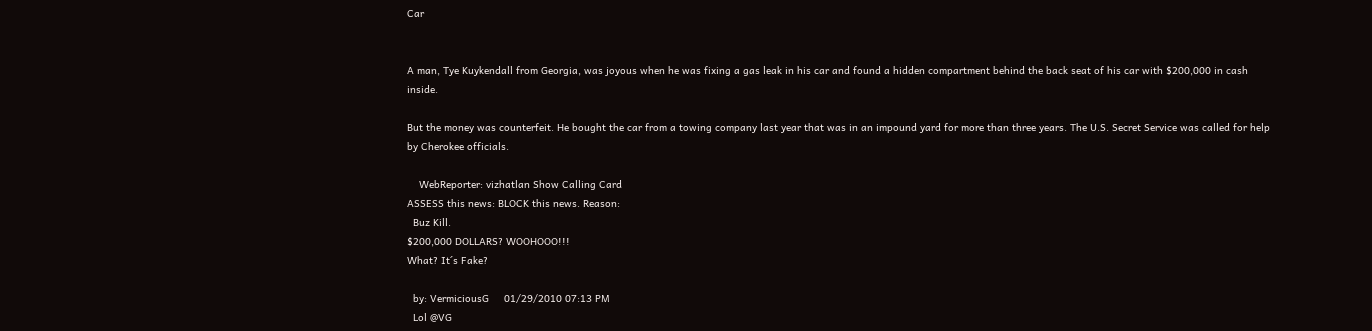Car


A man, Tye Kuykendall from Georgia, was joyous when he was fixing a gas leak in his car and found a hidden compartment behind the back seat of his car with $200,000 in cash inside.

But the money was counterfeit. He bought the car from a towing company last year that was in an impound yard for more than three years. The U.S. Secret Service was called for help by Cherokee officials.

    WebReporter: vizhatlan Show Calling Card
ASSESS this news: BLOCK this news. Reason:
  Buz Kill.
$200,000 DOLLARS? WOOHOOO!!!
What? It´s Fake?

  by: VermiciousG     01/29/2010 07:13 PM
  Lol @VG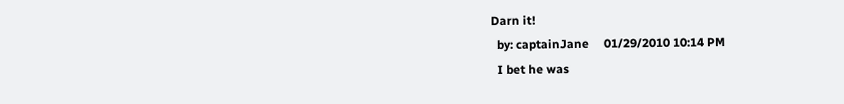Darn it!
  by: captainJane     01/29/2010 10:14 PM
  I bet he was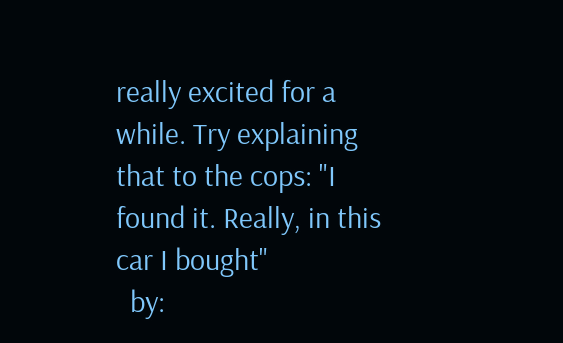really excited for a while. Try explaining that to the cops: "I found it. Really, in this car I bought"
  by: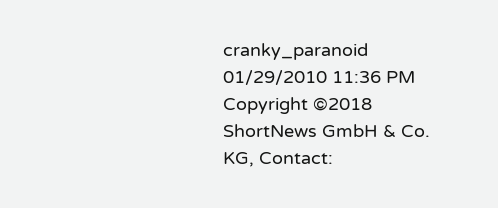cranky_paranoid     01/29/2010 11:36 PM
Copyright ©2018 ShortNews GmbH & Co. KG, Contact: